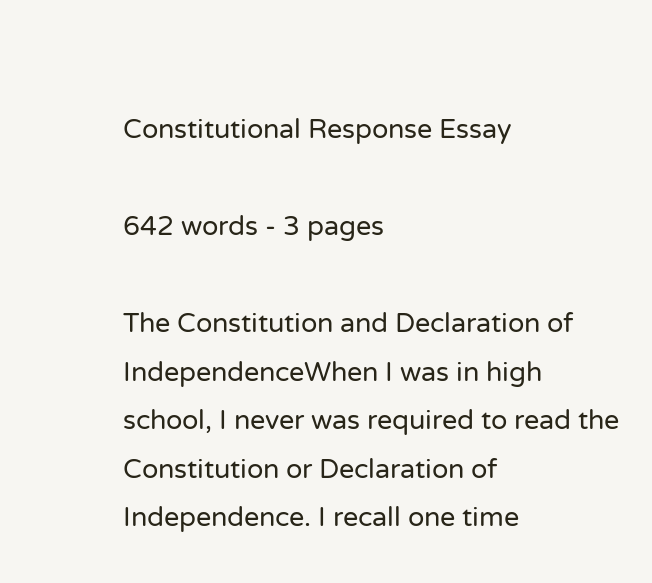Constitutional Response Essay

642 words - 3 pages

The Constitution and Declaration of IndependenceWhen I was in high school, I never was required to read the Constitution or Declaration of Independence. I recall one time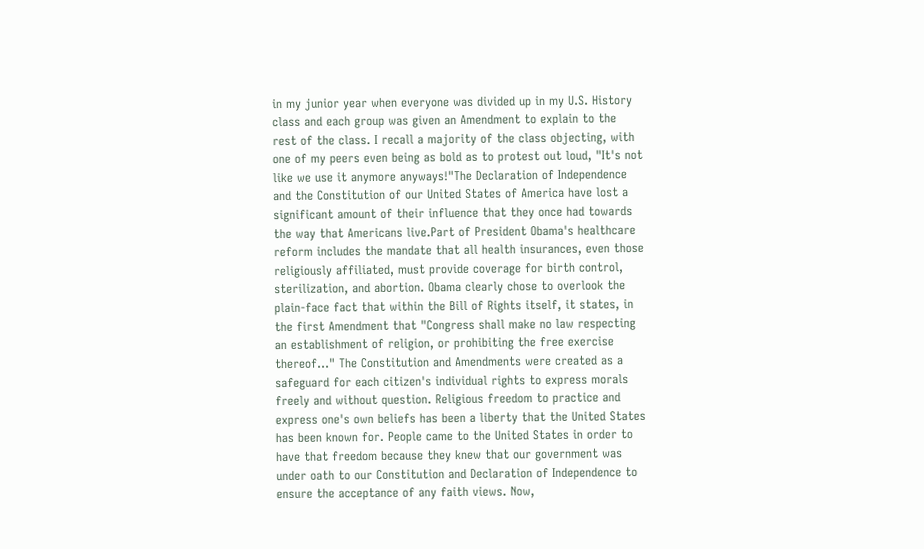in my junior year when everyone was divided up in my U.S. History class and each group was given an Amendment to explain to the rest of the class. I recall a majority of the class objecting, with one of my peers even being as bold as to protest out loud, "It's not like we use it anymore anyways!"The Declaration of Independence and the Constitution of our United States of America have lost a significant amount of their influence that they once had towards the way that Americans live.Part of President Obama's healthcare reform includes the mandate that all health insurances, even those religiously affiliated, must provide coverage for birth control, sterilization, and abortion. Obama clearly chose to overlook the plain-face fact that within the Bill of Rights itself, it states, in the first Amendment that "Congress shall make no law respecting an establishment of religion, or prohibiting the free exercise thereof…" The Constitution and Amendments were created as a safeguard for each citizen's individual rights to express morals freely and without question. Religious freedom to practice and express one's own beliefs has been a liberty that the United States has been known for. People came to the United States in order to have that freedom because they knew that our government was under oath to our Constitution and Declaration of Independence to ensure the acceptance of any faith views. Now,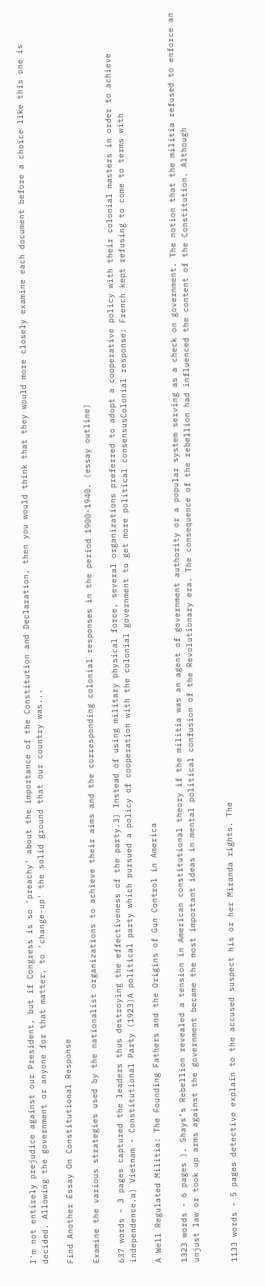I'm not entirely prejudice against our President, but if Congress is so 'preachy' about the importance of the Constitution and Declaration, then you would think that they would more closely examine each document before a choice like this one is decided. Allowing the government or anyone for that matter, to 'change-up' the solid ground that our country was...

Find Another Essay On Constitutional Response

Examine the various strategies used by the nationalist organizations to achieve their aims and the corresponding colonial responses in the period 1900-1940. (essay outline)

637 words - 3 pages captured the leaders thus destroying the effectiveness of the party.3) Instead of using military physical force, several organizations preferred to adopt a cooperative policy with their colonial masters in order to achieve independence.a) Vietnam - Constitutional Party (1923)A political party which pursued a policy of cooperation with the colonial government to get more political consensusColonial response: French kept refusing to come to terms with

A Well Regulated Militia: The Founding Fathers and the Origins of Gun Control in America

1323 words - 6 pages ). Shays’s Rebellion revealed a tension in American constitutional theory if the militia was an agent of government authority or a popular system serving as a check on government. The notion that the militia refused to enforce an unjust law or took up arms against the government became the most important ideas in mental political confusion of the Revolutionary era. The consequence of the rebellion had influenced the content of the Constitution. Although


1133 words - 5 pages detective explain to the accused suspect his or her Miranda rights. The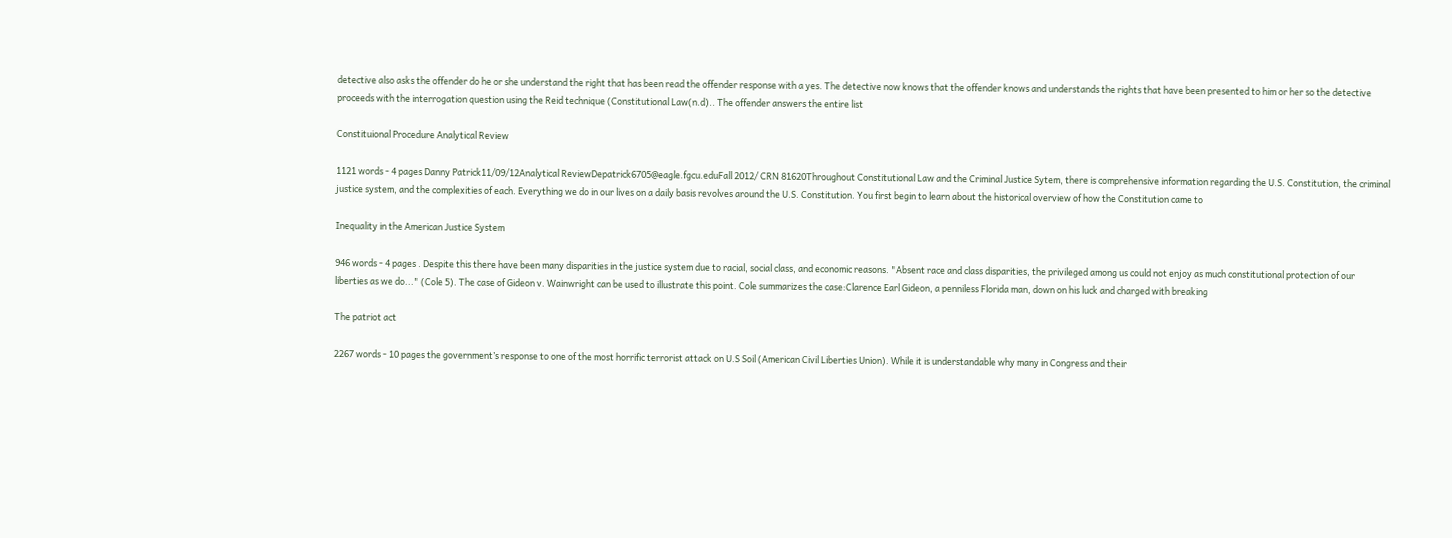detective also asks the offender do he or she understand the right that has been read the offender response with a yes. The detective now knows that the offender knows and understands the rights that have been presented to him or her so the detective proceeds with the interrogation question using the Reid technique (Constitutional Law(n.d).. The offender answers the entire list

Constituional Procedure Analytical Review

1121 words - 4 pages Danny Patrick11/09/12Analytical ReviewDepatrick6705@eagle.fgcu.eduFall 2012/ CRN 81620Throughout Constitutional Law and the Criminal Justice Sytem, there is comprehensive information regarding the U.S. Constitution, the criminal justice system, and the complexities of each. Everything we do in our lives on a daily basis revolves around the U.S. Constitution. You first begin to learn about the historical overview of how the Constitution came to

Inequality in the American Justice System

946 words - 4 pages . Despite this there have been many disparities in the justice system due to racial, social class, and economic reasons. "Absent race and class disparities, the privileged among us could not enjoy as much constitutional protection of our liberties as we do..." (Cole 5). The case of Gideon v. Wainwright can be used to illustrate this point. Cole summarizes the case:Clarence Earl Gideon, a penniless Florida man, down on his luck and charged with breaking

The patriot act

2267 words - 10 pages the government’s response to one of the most horrific terrorist attack on U.S Soil (American Civil Liberties Union). While it is understandable why many in Congress and their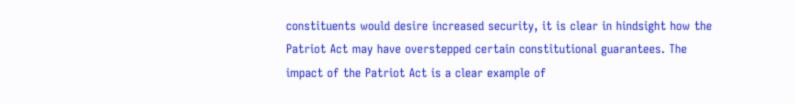constituents would desire increased security, it is clear in hindsight how the Patriot Act may have overstepped certain constitutional guarantees. The impact of the Patriot Act is a clear example of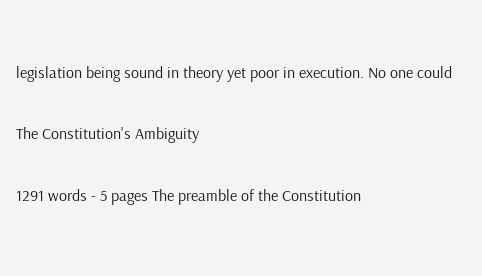legislation being sound in theory yet poor in execution. No one could

The Constitution's Ambiguity

1291 words - 5 pages The preamble of the Constitution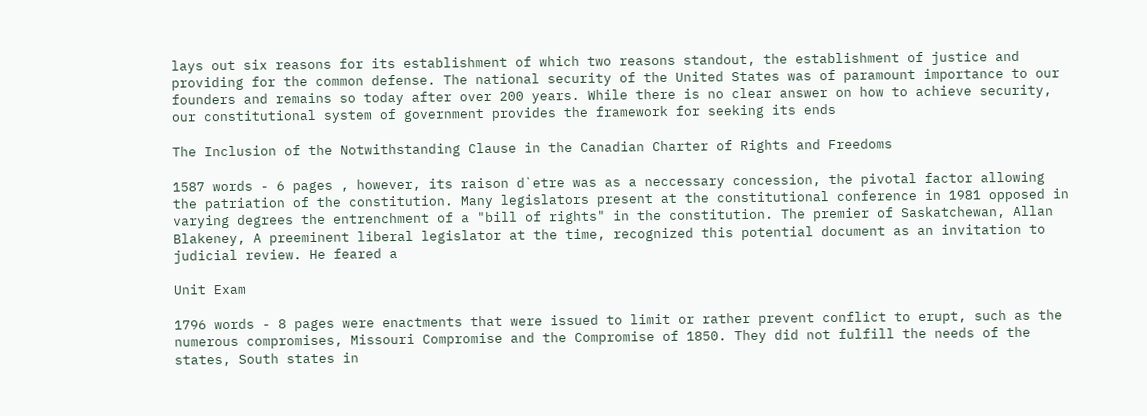lays out six reasons for its establishment of which two reasons standout, the establishment of justice and providing for the common defense. The national security of the United States was of paramount importance to our founders and remains so today after over 200 years. While there is no clear answer on how to achieve security, our constitutional system of government provides the framework for seeking its ends

The Inclusion of the Notwithstanding Clause in the Canadian Charter of Rights and Freedoms

1587 words - 6 pages , however, its raison d`etre was as a neccessary concession, the pivotal factor allowing the patriation of the constitution. Many legislators present at the constitutional conference in 1981 opposed in varying degrees the entrenchment of a "bill of rights" in the constitution. The premier of Saskatchewan, Allan Blakeney, A preeminent liberal legislator at the time, recognized this potential document as an invitation to judicial review. He feared a

Unit Exam

1796 words - 8 pages were enactments that were issued to limit or rather prevent conflict to erupt, such as the numerous compromises, Missouri Compromise and the Compromise of 1850. They did not fulfill the needs of the states, South states in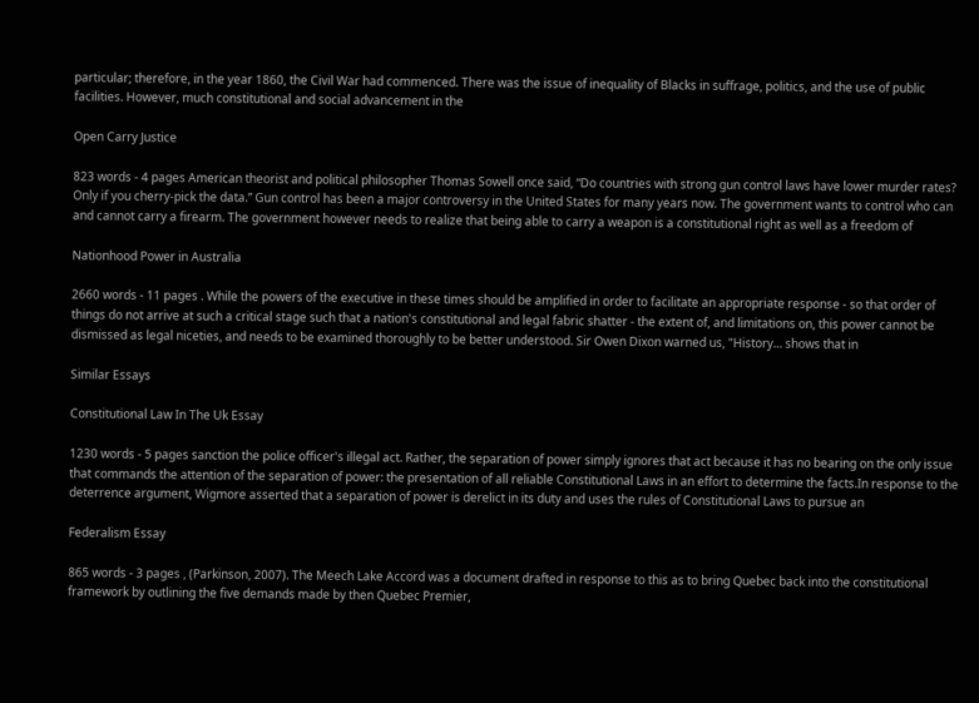particular; therefore, in the year 1860, the Civil War had commenced. There was the issue of inequality of Blacks in suffrage, politics, and the use of public facilities. However, much constitutional and social advancement in the

Open Carry Justice

823 words - 4 pages American theorist and political philosopher Thomas Sowell once said, “Do countries with strong gun control laws have lower murder rates? Only if you cherry-pick the data.” Gun control has been a major controversy in the United States for many years now. The government wants to control who can and cannot carry a firearm. The government however needs to realize that being able to carry a weapon is a constitutional right as well as a freedom of

Nationhood Power in Australia

2660 words - 11 pages . While the powers of the executive in these times should be amplified in order to facilitate an appropriate response - so that order of things do not arrive at such a critical stage such that a nation's constitutional and legal fabric shatter - the extent of, and limitations on, this power cannot be dismissed as legal niceties, and needs to be examined thoroughly to be better understood. Sir Owen Dixon warned us, "History… shows that in

Similar Essays

Constitutional Law In The Uk Essay

1230 words - 5 pages sanction the police officer's illegal act. Rather, the separation of power simply ignores that act because it has no bearing on the only issue that commands the attention of the separation of power: the presentation of all reliable Constitutional Laws in an effort to determine the facts.In response to the deterrence argument, Wigmore asserted that a separation of power is derelict in its duty and uses the rules of Constitutional Laws to pursue an

Federalism Essay

865 words - 3 pages , (Parkinson, 2007). The Meech Lake Accord was a document drafted in response to this as to bring Quebec back into the constitutional framework by outlining the five demands made by then Quebec Premier,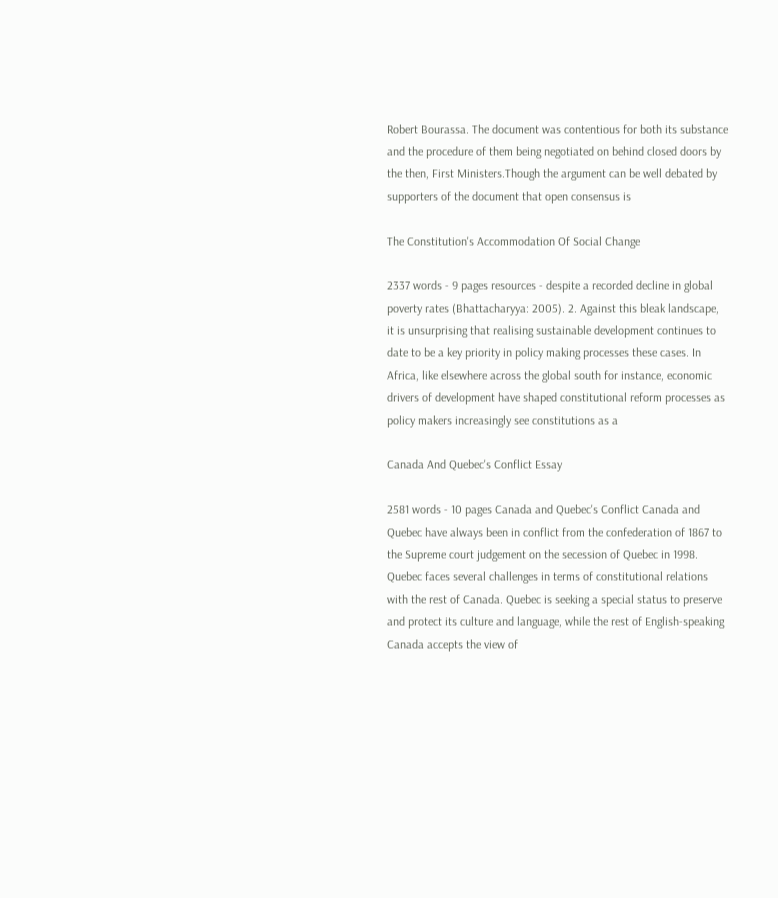Robert Bourassa. The document was contentious for both its substance and the procedure of them being negotiated on behind closed doors by the then, First Ministers.Though the argument can be well debated by supporters of the document that open consensus is

The Constitution's Accommodation Of Social Change

2337 words - 9 pages resources - despite a recorded decline in global poverty rates (Bhattacharyya: 2005). 2. Against this bleak landscape, it is unsurprising that realising sustainable development continues to date to be a key priority in policy making processes these cases. In Africa, like elsewhere across the global south for instance, economic drivers of development have shaped constitutional reform processes as policy makers increasingly see constitutions as a

Canada And Quebec's Conflict Essay

2581 words - 10 pages Canada and Quebec's Conflict Canada and Quebec have always been in conflict from the confederation of 1867 to the Supreme court judgement on the secession of Quebec in 1998. Quebec faces several challenges in terms of constitutional relations with the rest of Canada. Quebec is seeking a special status to preserve and protect its culture and language, while the rest of English-speaking Canada accepts the view of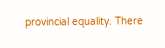provincial equality. There